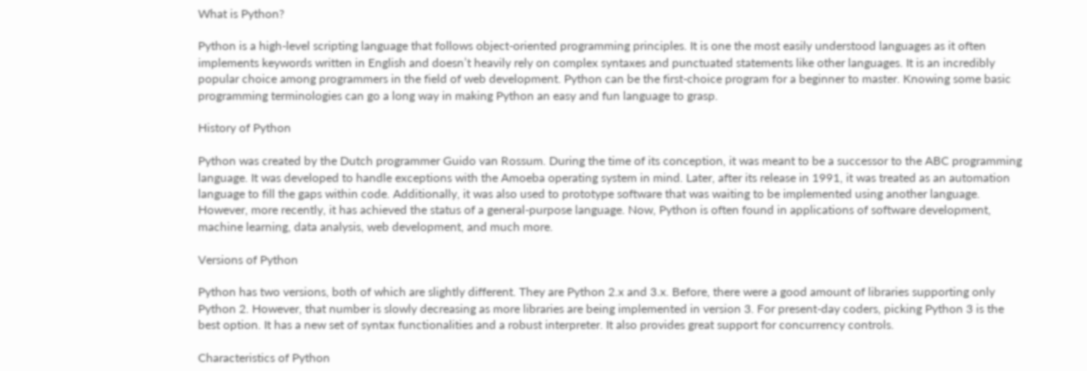What is Python?

Python is a high-level scripting language that follows object-oriented programming principles. It is one the most easily understood languages as it often implements keywords written in English and doesn’t heavily rely on complex syntaxes and punctuated statements like other languages. It is an incredibly popular choice among programmers in the field of web development. Python can be the first-choice program for a beginner to master. Knowing some basic programming terminologies can go a long way in making Python an easy and fun language to grasp.

History of Python

Python was created by the Dutch programmer Guido van Rossum. During the time of its conception, it was meant to be a successor to the ABC programming language. It was developed to handle exceptions with the Amoeba operating system in mind. Later, after its release in 1991, it was treated as an automation language to fill the gaps within code. Additionally, it was also used to prototype software that was waiting to be implemented using another language. However, more recently, it has achieved the status of a general-purpose language. Now, Python is often found in applications of software development, machine learning, data analysis, web development, and much more.

Versions of Python

Python has two versions, both of which are slightly different. They are Python 2.x and 3.x. Before, there were a good amount of libraries supporting only Python 2. However, that number is slowly decreasing as more libraries are being implemented in version 3. For present-day coders, picking Python 3 is the best option. It has a new set of syntax functionalities and a robust interpreter. It also provides great support for concurrency controls.

Characteristics of Python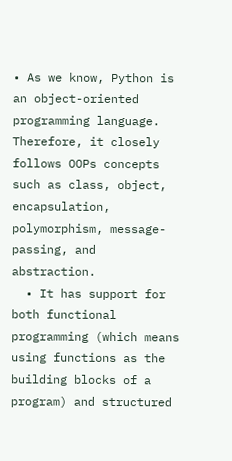• As we know, Python is an object-oriented programming language. Therefore, it closely follows OOPs concepts such as class, object, encapsulation, polymorphism, message-passing, and abstraction.
  • It has support for both functional programming (which means using functions as the building blocks of a program) and structured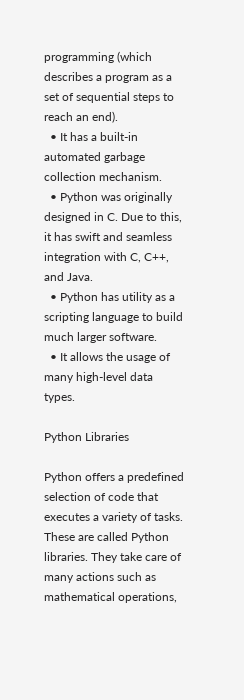programming (which describes a program as a set of sequential steps to reach an end).
  • It has a built-in automated garbage collection mechanism.
  • Python was originally designed in C. Due to this, it has swift and seamless integration with C, C++, and Java.
  • Python has utility as a scripting language to build much larger software.
  • It allows the usage of many high-level data types.

Python Libraries

Python offers a predefined selection of code that executes a variety of tasks. These are called Python libraries. They take care of many actions such as mathematical operations,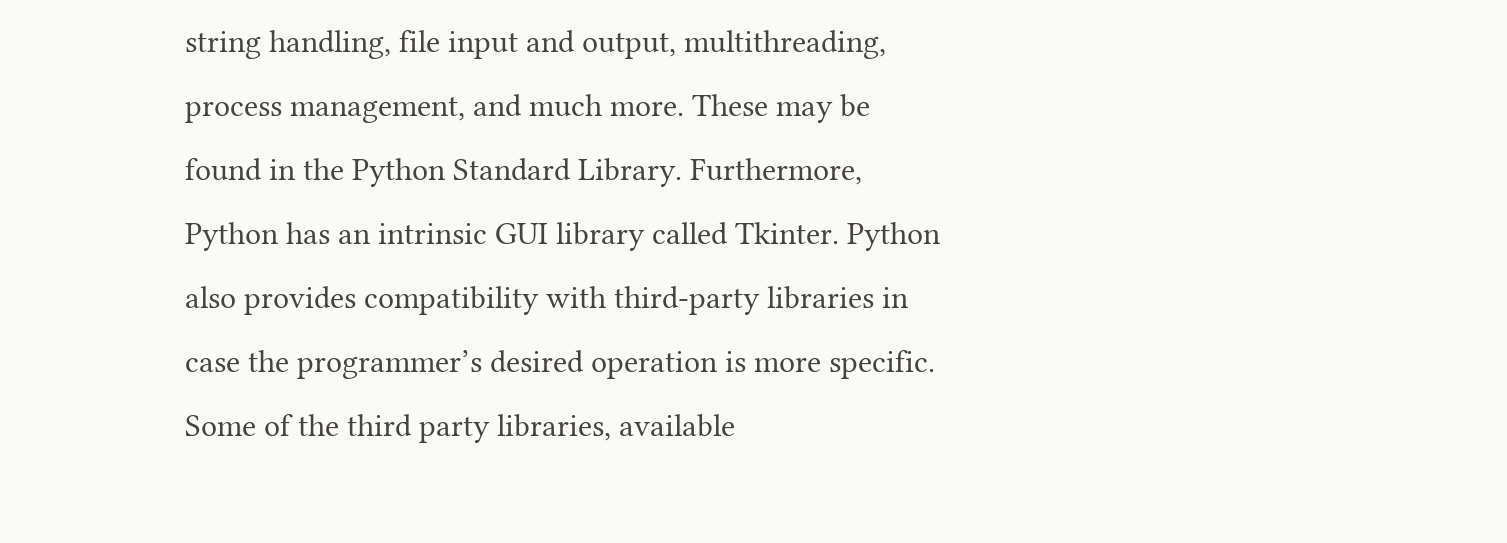string handling, file input and output, multithreading, process management, and much more. These may be found in the Python Standard Library. Furthermore, Python has an intrinsic GUI library called Tkinter. Python also provides compatibility with third-party libraries in case the programmer’s desired operation is more specific. Some of the third party libraries, available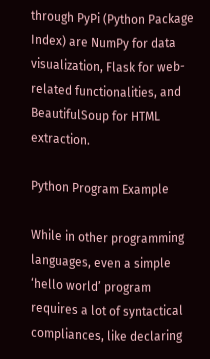through PyPi (Python Package Index) are NumPy for data visualization, Flask for web-related functionalities, and BeautifulSoup for HTML extraction.

Python Program Example

While in other programming languages, even a simple ‘hello world’ program requires a lot of syntactical compliances, like declaring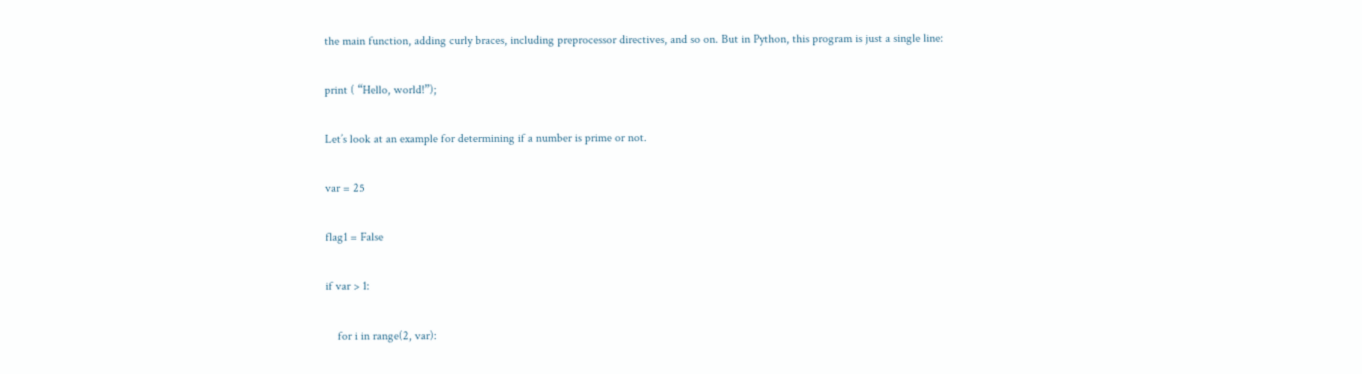the main function, adding curly braces, including preprocessor directives, and so on. But in Python, this program is just a single line:

print ( “Hello, world!”);

Let’s look at an example for determining if a number is prime or not.

var = 25

flag1 = False

if var > 1:

    for i in range(2, var):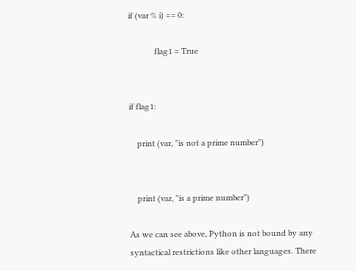if (var % i) == 0:

             flag1 = True


if flag1:

    print (var, "is not a prime number")


    print (var, "is a prime number")

As we can see above, Python is not bound by any syntactical restrictions like other languages. There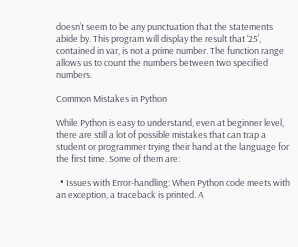doesn’t seem to be any punctuation that the statements abide by. This program will display the result that ‘25’, contained in var, is not a prime number. The function range allows us to count the numbers between two specified numbers.

Common Mistakes in Python

While Python is easy to understand, even at beginner level, there are still a lot of possible mistakes that can trap a student or programmer trying their hand at the language for the first time. Some of them are:

  • Issues with Error-handling: When Python code meets with an exception, a traceback is printed. A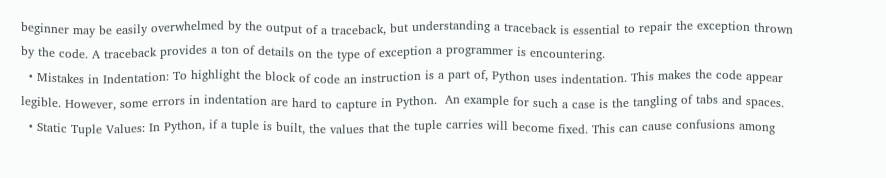beginner may be easily overwhelmed by the output of a traceback, but understanding a traceback is essential to repair the exception thrown by the code. A traceback provides a ton of details on the type of exception a programmer is encountering.
  • Mistakes in Indentation: To highlight the block of code an instruction is a part of, Python uses indentation. This makes the code appear legible. However, some errors in indentation are hard to capture in Python.  An example for such a case is the tangling of tabs and spaces.
  • Static Tuple Values: In Python, if a tuple is built, the values that the tuple carries will become fixed. This can cause confusions among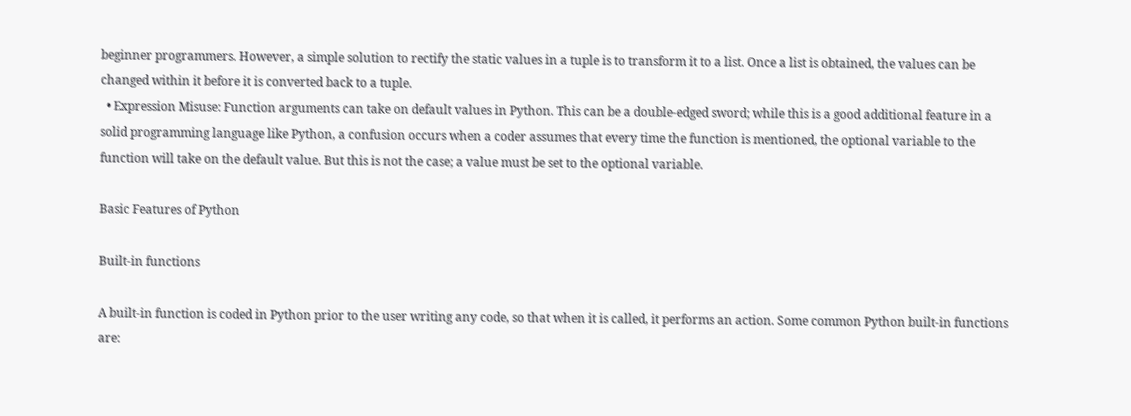beginner programmers. However, a simple solution to rectify the static values in a tuple is to transform it to a list. Once a list is obtained, the values can be changed within it before it is converted back to a tuple.
  • Expression Misuse: Function arguments can take on default values in Python. This can be a double-edged sword; while this is a good additional feature in a solid programming language like Python, a confusion occurs when a coder assumes that every time the function is mentioned, the optional variable to the function will take on the default value. But this is not the case; a value must be set to the optional variable.

Basic Features of Python

Built-in functions

A built-in function is coded in Python prior to the user writing any code, so that when it is called, it performs an action. Some common Python built-in functions are: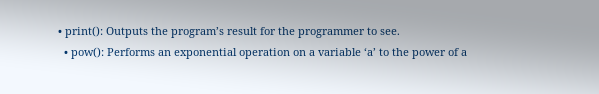• print(): Outputs the program’s result for the programmer to see.
  • pow(): Performs an exponential operation on a variable ‘a’ to the power of a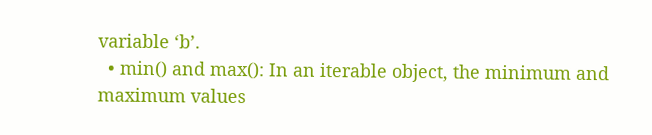variable ‘b’.
  • min() and max(): In an iterable object, the minimum and maximum values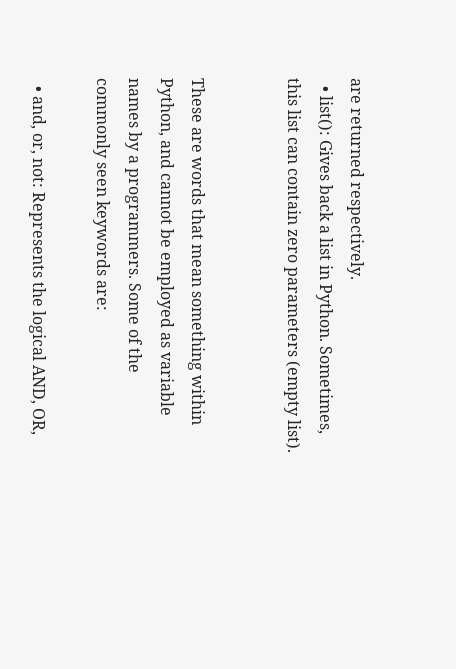are returned respectively.
  • list(): Gives back a list in Python. Sometimes, this list can contain zero parameters (empty list).


These are words that mean something within Python, and cannot be employed as variable names by a programmers. Some of the commonly seen keywords are:

  • and, or, not: Represents the logical AND, OR,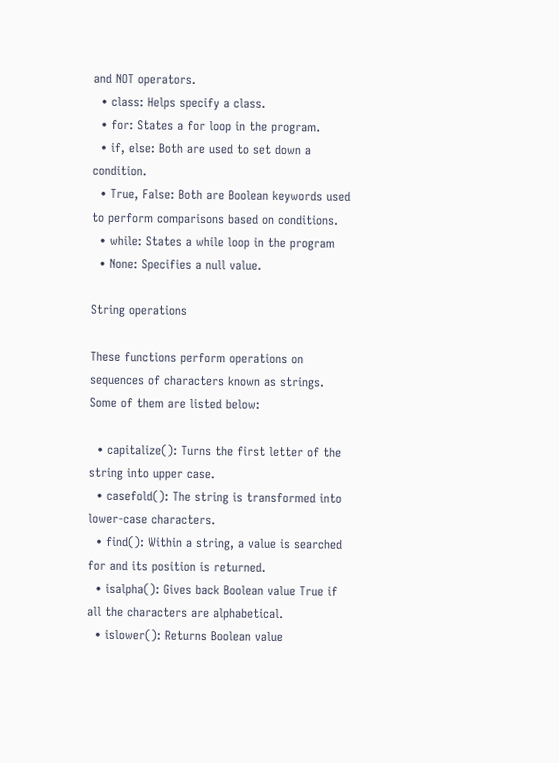and NOT operators.
  • class: Helps specify a class.
  • for: States a for loop in the program.
  • if, else: Both are used to set down a condition.
  • True, False: Both are Boolean keywords used to perform comparisons based on conditions.
  • while: States a while loop in the program
  • None: Specifies a null value.

String operations

These functions perform operations on sequences of characters known as strings. Some of them are listed below:

  • capitalize(): Turns the first letter of the string into upper case.
  • casefold(): The string is transformed into lower-case characters.
  • find(): Within a string, a value is searched for and its position is returned.
  • isalpha(): Gives back Boolean value True if all the characters are alphabetical.
  • islower(): Returns Boolean value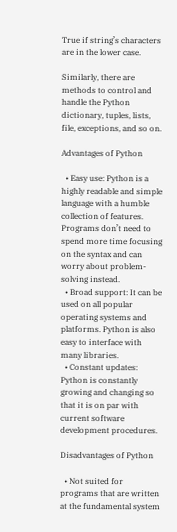True if string’s characters are in the lower case.

Similarly, there are methods to control and handle the Python dictionary, tuples, lists, file, exceptions, and so on.

Advantages of Python

  • Easy use: Python is a highly readable and simple language with a humble collection of features. Programs don’t need to spend more time focusing on the syntax and can worry about problem-solving instead.
  • Broad support: It can be used on all popular operating systems and platforms. Python is also easy to interface with many libraries.
  • Constant updates: Python is constantly growing and changing so that it is on par with current software development procedures.

Disadvantages of Python

  • Not suited for programs that are written at the fundamental system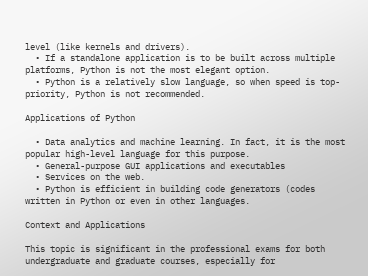level (like kernels and drivers).
  • If a standalone application is to be built across multiple platforms, Python is not the most elegant option.
  • Python is a relatively slow language, so when speed is top-priority, Python is not recommended.

Applications of Python

  • Data analytics and machine learning. In fact, it is the most popular high-level language for this purpose.
  • General-purpose GUI applications and executables
  • Services on the web.
  • Python is efficient in building code generators (codes written in Python or even in other languages.

Context and Applications

This topic is significant in the professional exams for both undergraduate and graduate courses, especially for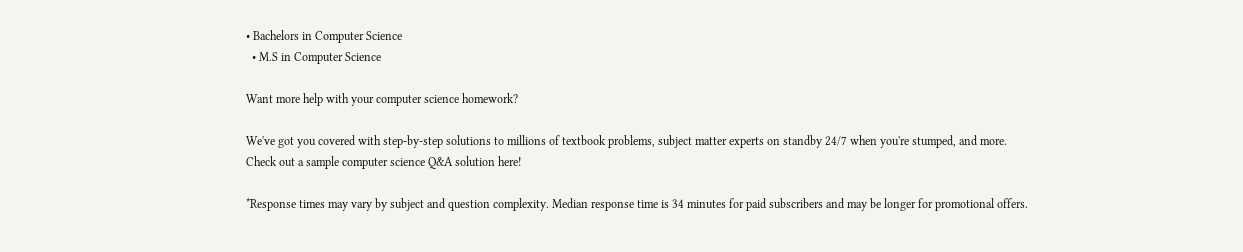• Bachelors in Computer Science
  • M.S in Computer Science

Want more help with your computer science homework?

We've got you covered with step-by-step solutions to millions of textbook problems, subject matter experts on standby 24/7 when you're stumped, and more.
Check out a sample computer science Q&A solution here!

*Response times may vary by subject and question complexity. Median response time is 34 minutes for paid subscribers and may be longer for promotional offers.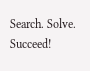Search. Solve. Succeed!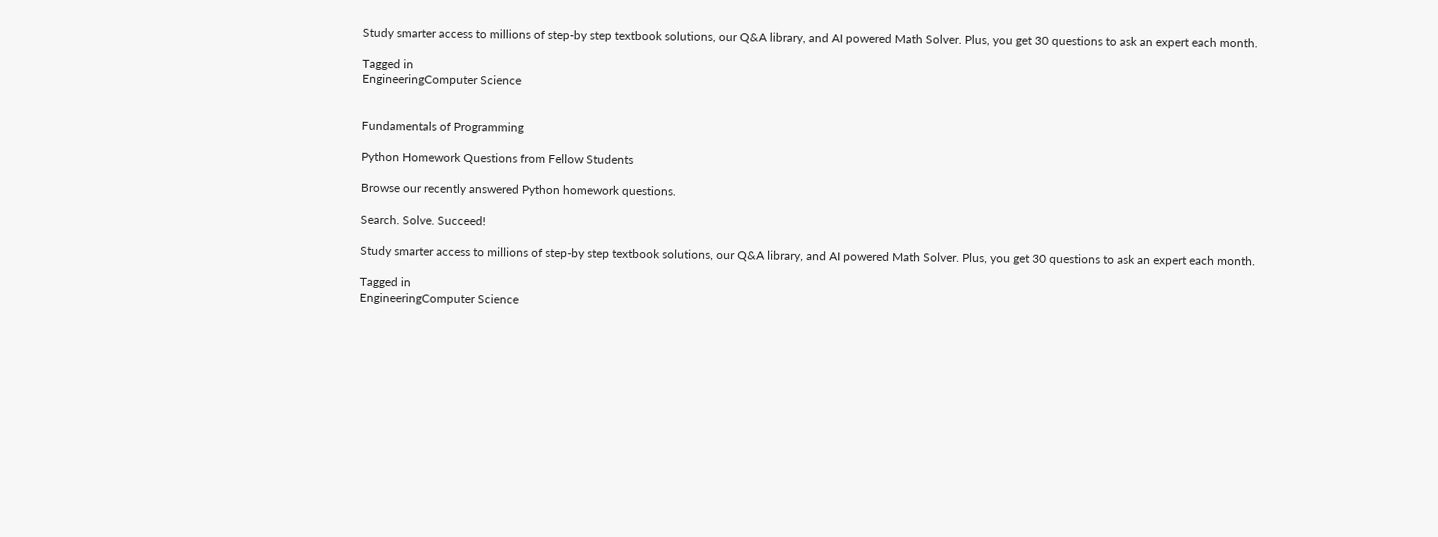Study smarter access to millions of step-by step textbook solutions, our Q&A library, and AI powered Math Solver. Plus, you get 30 questions to ask an expert each month.

Tagged in
EngineeringComputer Science


Fundamentals of Programming

Python Homework Questions from Fellow Students

Browse our recently answered Python homework questions.

Search. Solve. Succeed!

Study smarter access to millions of step-by step textbook solutions, our Q&A library, and AI powered Math Solver. Plus, you get 30 questions to ask an expert each month.

Tagged in
EngineeringComputer Science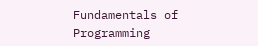Fundamentals of Programming